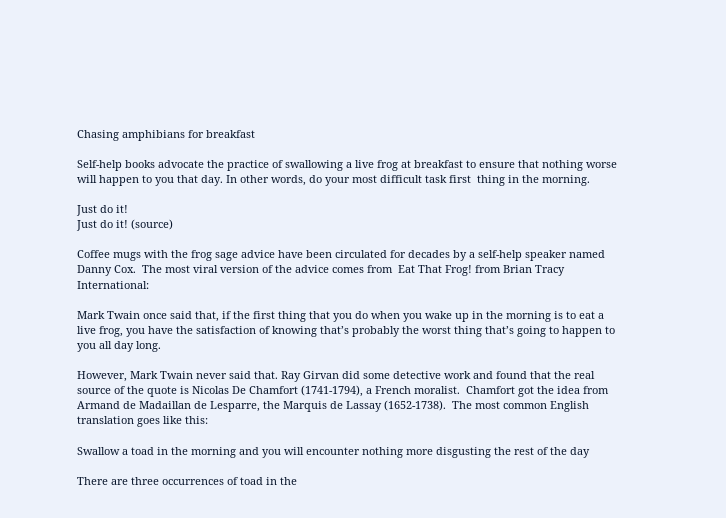Chasing amphibians for breakfast

Self-help books advocate the practice of swallowing a live frog at breakfast to ensure that nothing worse will happen to you that day. In other words, do your most difficult task first  thing in the morning.

Just do it!
Just do it! (source)

Coffee mugs with the frog sage advice have been circulated for decades by a self-help speaker named Danny Cox.  The most viral version of the advice comes from  Eat That Frog! from Brian Tracy International:

Mark Twain once said that, if the first thing that you do when you wake up in the morning is to eat a live frog, you have the satisfaction of knowing that’s probably the worst thing that’s going to happen to you all day long.

However, Mark Twain never said that. Ray Girvan did some detective work and found that the real source of the quote is Nicolas De Chamfort (1741-1794), a French moralist.  Chamfort got the idea from Armand de Madaillan de Lesparre, the Marquis de Lassay (1652-1738).  The most common English translation goes like this:

Swallow a toad in the morning and you will encounter nothing more disgusting the rest of the day

There are three occurrences of toad in the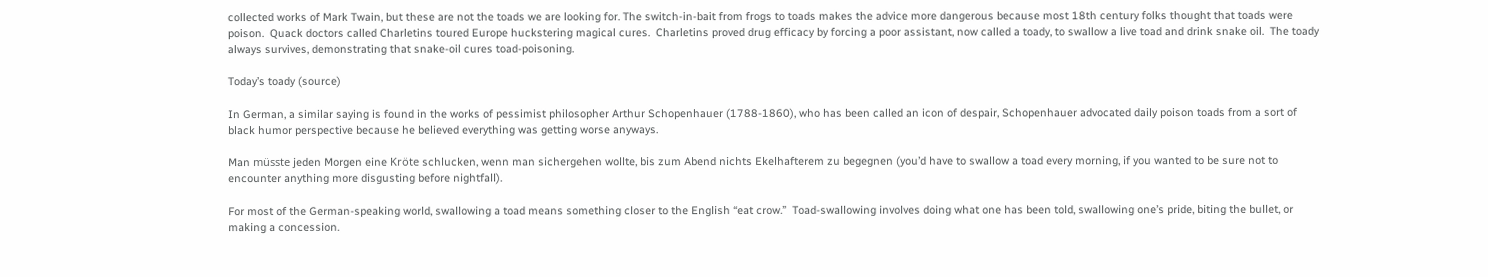collected works of Mark Twain, but these are not the toads we are looking for. The switch-in-bait from frogs to toads makes the advice more dangerous because most 18th century folks thought that toads were poison.  Quack doctors called Charletins toured Europe huckstering magical cures.  Charletins proved drug efficacy by forcing a poor assistant, now called a toady, to swallow a live toad and drink snake oil.  The toady always survives, demonstrating that snake-oil cures toad-poisoning.

Today’s toady (source)

In German, a similar saying is found in the works of pessimist philosopher Arthur Schopenhauer (1788-1860), who has been called an icon of despair, Schopenhauer advocated daily poison toads from a sort of black humor perspective because he believed everything was getting worse anyways.

Man müsste jeden Morgen eine Kröte schlucken, wenn man sichergehen wollte, bis zum Abend nichts Ekelhafterem zu begegnen (you’d have to swallow a toad every morning, if you wanted to be sure not to encounter anything more disgusting before nightfall).

For most of the German-speaking world, swallowing a toad means something closer to the English “eat crow.”  Toad-swallowing involves doing what one has been told, swallowing one’s pride, biting the bullet, or making a concession.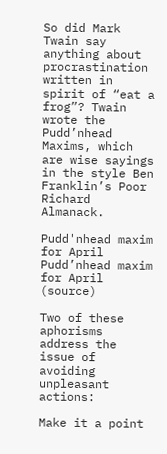So did Mark Twain say anything about procrastination written in spirit of “eat a frog”? Twain wrote the Pudd’nhead Maxims, which are wise sayings in the style Ben Franklin’s Poor Richard Almanack.

Pudd'nhead maxim for April
Pudd’nhead maxim for April  (source)

Two of these aphorisms address the issue of avoiding unpleasant actions:

Make it a point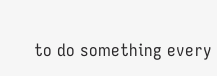to do something every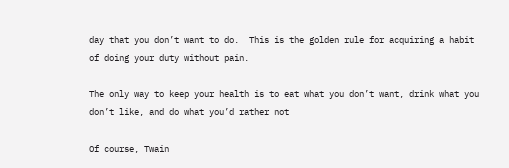day that you don’t want to do.  This is the golden rule for acquiring a habit of doing your duty without pain.

The only way to keep your health is to eat what you don’t want, drink what you don’t like, and do what you’d rather not

Of course, Twain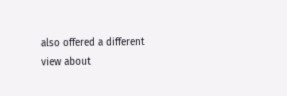also offered a different view about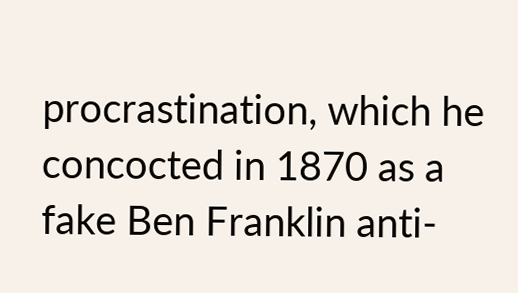procrastination, which he concocted in 1870 as a fake Ben Franklin anti-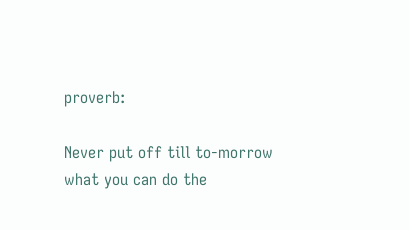proverb:

Never put off till to-morrow what you can do the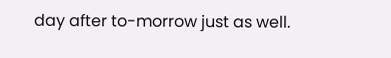day after to-morrow just as well.